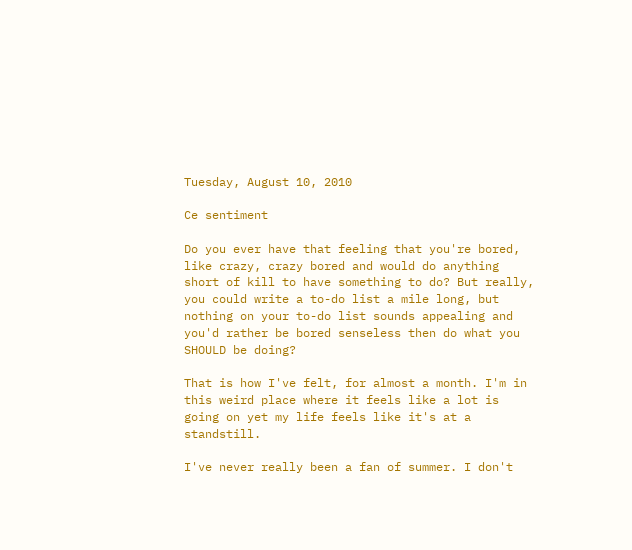Tuesday, August 10, 2010

Ce sentiment

Do you ever have that feeling that you're bored, like crazy, crazy bored and would do anything short of kill to have something to do? But really, you could write a to-do list a mile long, but nothing on your to-do list sounds appealing and you'd rather be bored senseless then do what you SHOULD be doing?

That is how I've felt, for almost a month. I'm in this weird place where it feels like a lot is going on yet my life feels like it's at a standstill.

I've never really been a fan of summer. I don't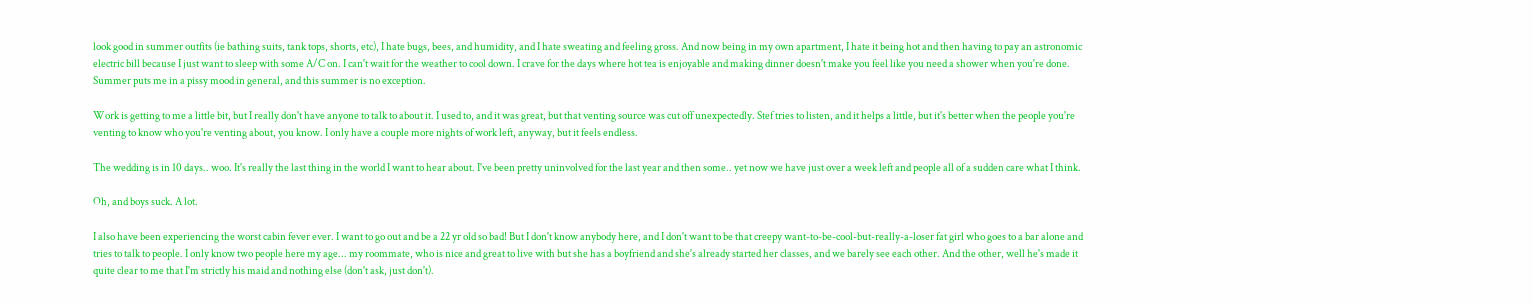look good in summer outfits (ie bathing suits, tank tops, shorts, etc), I hate bugs, bees, and humidity, and I hate sweating and feeling gross. And now being in my own apartment, I hate it being hot and then having to pay an astronomic electric bill because I just want to sleep with some A/C on. I can't wait for the weather to cool down. I crave for the days where hot tea is enjoyable and making dinner doesn't make you feel like you need a shower when you're done. Summer puts me in a pissy mood in general, and this summer is no exception.

Work is getting to me a little bit, but I really don't have anyone to talk to about it. I used to, and it was great, but that venting source was cut off unexpectedly. Stef tries to listen, and it helps a little, but it's better when the people you're venting to know who you're venting about, you know. I only have a couple more nights of work left, anyway, but it feels endless.

The wedding is in 10 days.. woo. It's really the last thing in the world I want to hear about. I've been pretty uninvolved for the last year and then some.. yet now we have just over a week left and people all of a sudden care what I think.

Oh, and boys suck. A lot.

I also have been experiencing the worst cabin fever ever. I want to go out and be a 22 yr old so bad! But I don't know anybody here, and I don't want to be that creepy want-to-be-cool-but-really-a-loser fat girl who goes to a bar alone and tries to talk to people. I only know two people here my age... my roommate, who is nice and great to live with but she has a boyfriend and she's already started her classes, and we barely see each other. And the other, well he's made it quite clear to me that I'm strictly his maid and nothing else (don't ask, just don't).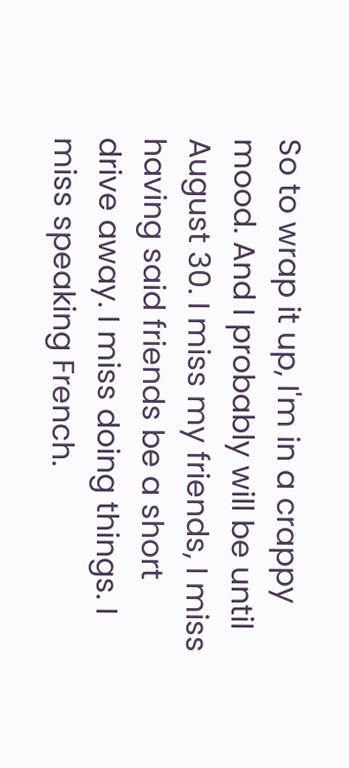So to wrap it up, I'm in a crappy mood. And I probably will be until August 30. I miss my friends, I miss having said friends be a short drive away. I miss doing things. I miss speaking French.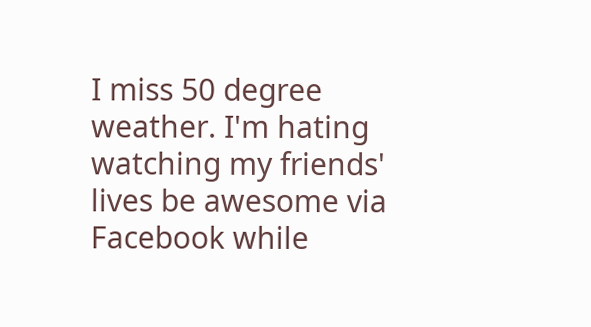I miss 50 degree weather. I'm hating watching my friends' lives be awesome via Facebook while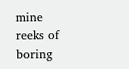mine reeks of boring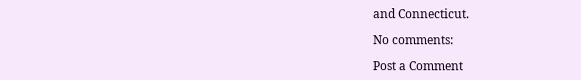and Connecticut.

No comments:

Post a Comment